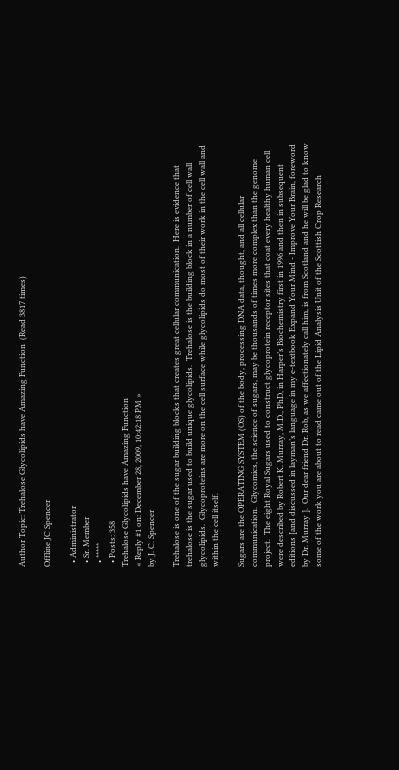Author Topic: Trehalose Glycolipids have Amazing Function  (Read 3817 times)

Offline JC Spencer

  • Administrator
  • Sr. Member
  • *****
  • Posts: 358
Trehalose Glycolipids have Amazing Function
« Reply #1 on: December 28, 2009, 10:42:18 PM »
by J. C. Spencer

Trehalose is one of the sugar building blocks that creates great cellular communication.  Here is evidence that trehalose is the sugar used to build unique glycolipids.  Trehalose is the building block in a number of cell wall glycolipids.  Glycoproteins are more on the cell surface while glycolipids do most of their work in the cell wall and within the cell itself.

Sugars are the OPERATING SYSTEM (OS) of the body, processing DNA data, thought, and all cellular communication.  Glycomics, the science of sugars, may be thousands of times more complex than the genome project.  The eight Royal Sugars used to construct glycoprotein receptor sites that coat every healthy human cell were described by Robert K. Murray, M.D., PhD, in Harper’s Biochemistry first in 1996 and then in subsequent editions [and discussed in layman’s language in my e-textbook Expand Your Mind - Improve Your Brain, foreword by Dr. Murray ].  Our dear friend Dr. Rob, as we affectionately call him, is from Scotland and he will be glad to know some of the work you are about to read came out of the Lipid Analysis Unit of the Scottish Crop Research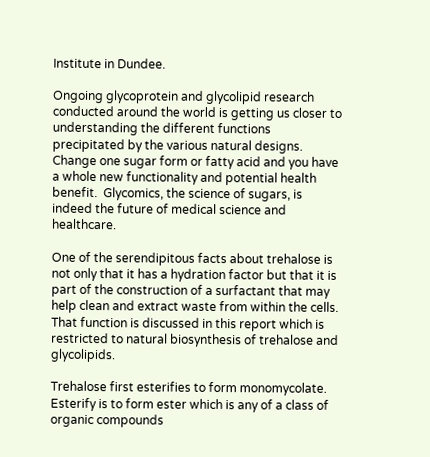Institute in Dundee.

Ongoing glycoprotein and glycolipid research conducted around the world is getting us closer to understanding the different functions precipitated by the various natural designs.  Change one sugar form or fatty acid and you have a whole new functionality and potential health benefit.  Glycomics, the science of sugars, is indeed the future of medical science and healthcare.

One of the serendipitous facts about trehalose is not only that it has a hydration factor but that it is part of the construction of a surfactant that may help clean and extract waste from within the cells.  That function is discussed in this report which is restricted to natural biosynthesis of trehalose and glycolipids.

Trehalose first esterifies to form monomycolate.  Esterify is to form ester which is any of a class of organic compounds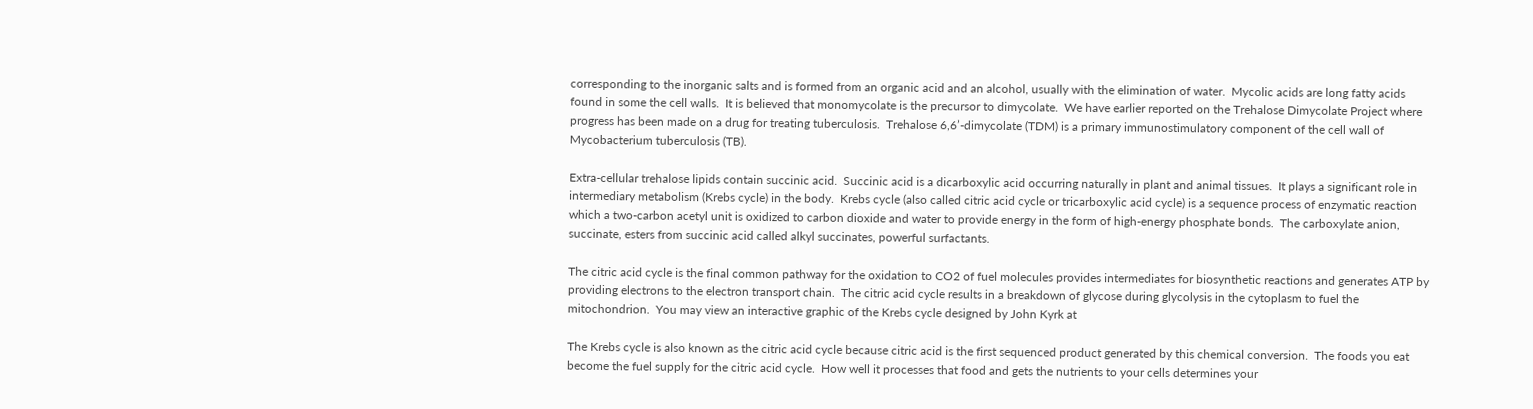corresponding to the inorganic salts and is formed from an organic acid and an alcohol, usually with the elimination of water.  Mycolic acids are long fatty acids found in some the cell walls.  It is believed that monomycolate is the precursor to dimycolate.  We have earlier reported on the Trehalose Dimycolate Project where progress has been made on a drug for treating tuberculosis.  Trehalose 6,6’-dimycolate (TDM) is a primary immunostimulatory component of the cell wall of Mycobacterium tuberculosis (TB).

Extra-cellular trehalose lipids contain succinic acid.  Succinic acid is a dicarboxylic acid occurring naturally in plant and animal tissues.  It plays a significant role in intermediary metabolism (Krebs cycle) in the body.  Krebs cycle (also called citric acid cycle or tricarboxylic acid cycle) is a sequence process of enzymatic reaction which a two-carbon acetyl unit is oxidized to carbon dioxide and water to provide energy in the form of high-energy phosphate bonds.  The carboxylate anion, succinate, esters from succinic acid called alkyl succinates, powerful surfactants.

The citric acid cycle is the final common pathway for the oxidation to CO2 of fuel molecules provides intermediates for biosynthetic reactions and generates ATP by providing electrons to the electron transport chain.  The citric acid cycle results in a breakdown of glycose during glycolysis in the cytoplasm to fuel the mitochondrion.  You may view an interactive graphic of the Krebs cycle designed by John Kyrk at

The Krebs cycle is also known as the citric acid cycle because citric acid is the first sequenced product generated by this chemical conversion.  The foods you eat become the fuel supply for the citric acid cycle.  How well it processes that food and gets the nutrients to your cells determines your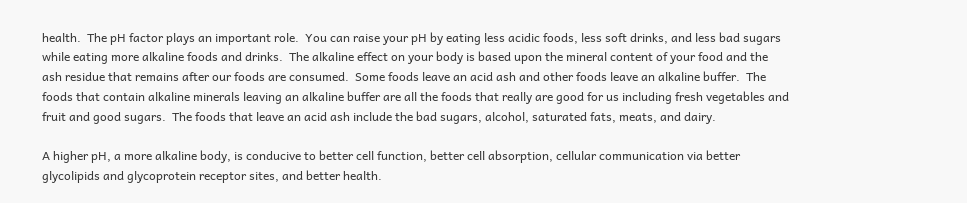health.  The pH factor plays an important role.  You can raise your pH by eating less acidic foods, less soft drinks, and less bad sugars while eating more alkaline foods and drinks.  The alkaline effect on your body is based upon the mineral content of your food and the ash residue that remains after our foods are consumed.  Some foods leave an acid ash and other foods leave an alkaline buffer.  The foods that contain alkaline minerals leaving an alkaline buffer are all the foods that really are good for us including fresh vegetables and fruit and good sugars.  The foods that leave an acid ash include the bad sugars, alcohol, saturated fats, meats, and dairy.

A higher pH, a more alkaline body, is conducive to better cell function, better cell absorption, cellular communication via better glycolipids and glycoprotein receptor sites, and better health.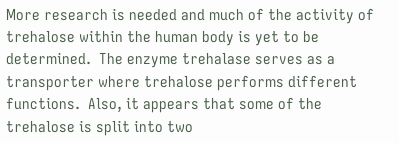More research is needed and much of the activity of trehalose within the human body is yet to be determined.  The enzyme trehalase serves as a transporter where trehalose performs different functions.  Also, it appears that some of the trehalose is split into two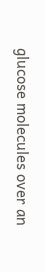glucose molecules over an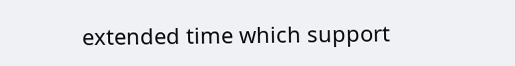extended time which support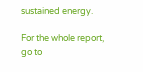sustained energy.

For the whole report, go to